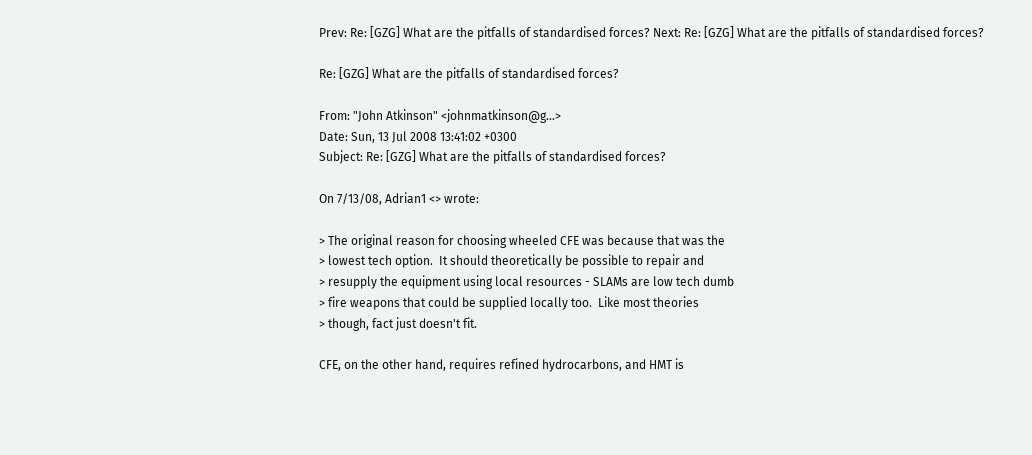Prev: Re: [GZG] What are the pitfalls of standardised forces? Next: Re: [GZG] What are the pitfalls of standardised forces?

Re: [GZG] What are the pitfalls of standardised forces?

From: "John Atkinson" <johnmatkinson@g...>
Date: Sun, 13 Jul 2008 13:41:02 +0300
Subject: Re: [GZG] What are the pitfalls of standardised forces?

On 7/13/08, Adrian1 <> wrote:

> The original reason for choosing wheeled CFE was because that was the
> lowest tech option.  It should theoretically be possible to repair and
> resupply the equipment using local resources - SLAMs are low tech dumb
> fire weapons that could be supplied locally too.  Like most theories
> though, fact just doesn't fit.

CFE, on the other hand, requires refined hydrocarbons, and HMT is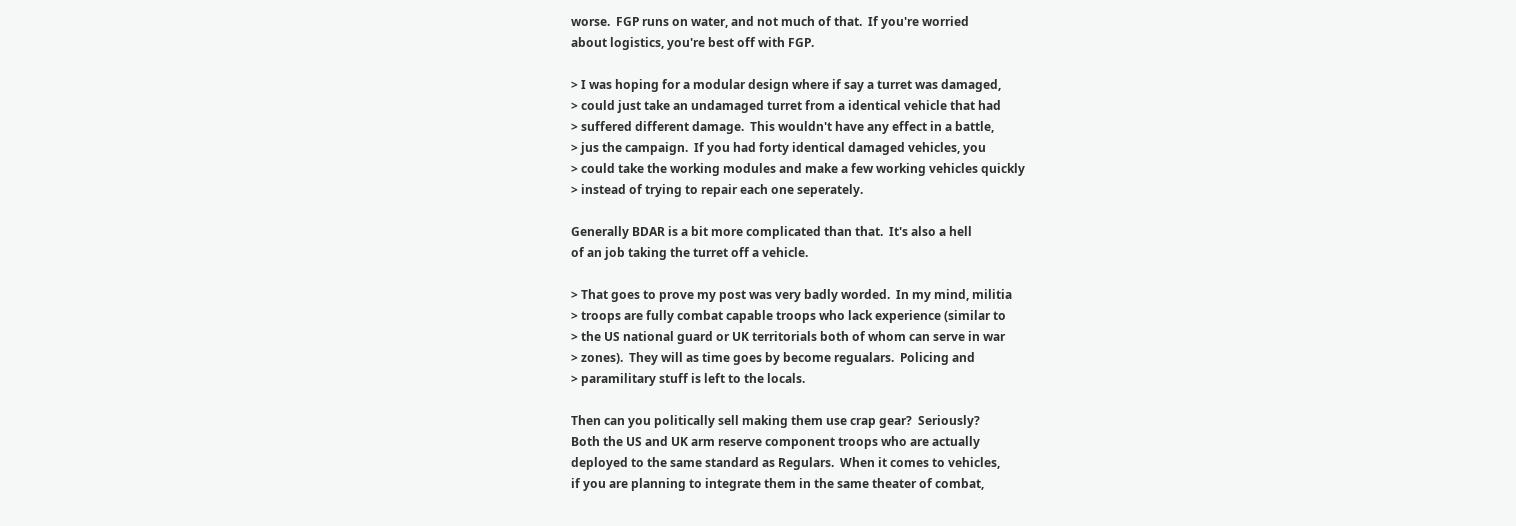worse.  FGP runs on water, and not much of that.  If you're worried
about logistics, you're best off with FGP.

> I was hoping for a modular design where if say a turret was damaged,
> could just take an undamaged turret from a identical vehicle that had
> suffered different damage.  This wouldn't have any effect in a battle,
> jus the campaign.  If you had forty identical damaged vehicles, you
> could take the working modules and make a few working vehicles quickly
> instead of trying to repair each one seperately.

Generally BDAR is a bit more complicated than that.  It's also a hell
of an job taking the turret off a vehicle.

> That goes to prove my post was very badly worded.  In my mind, militia
> troops are fully combat capable troops who lack experience (similar to
> the US national guard or UK territorials both of whom can serve in war
> zones).  They will as time goes by become regualars.  Policing and
> paramilitary stuff is left to the locals.

Then can you politically sell making them use crap gear?  Seriously?
Both the US and UK arm reserve component troops who are actually
deployed to the same standard as Regulars.  When it comes to vehicles,
if you are planning to integrate them in the same theater of combat,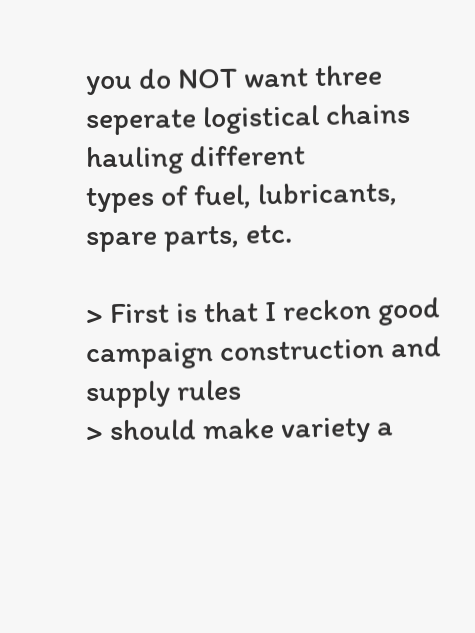you do NOT want three seperate logistical chains hauling different
types of fuel, lubricants, spare parts, etc.

> First is that I reckon good campaign construction and supply rules
> should make variety a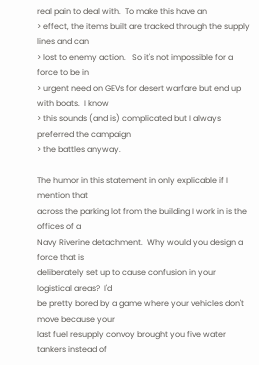real pain to deal with.  To make this have an
> effect, the items built are tracked through the supply lines and can
> lost to enemy action.   So it's not impossible for a force to be in
> urgent need on GEVs for desert warfare but end up with boats.  I know
> this sounds (and is) complicated but I always preferred the campaign
> the battles anyway.

The humor in this statement in only explicable if I mention that
across the parking lot from the building I work in is the offices of a
Navy Riverine detachment.  Why would you design a force that is
deliberately set up to cause confusion in your logistical areas?  I'd
be pretty bored by a game where your vehicles don't move because your
last fuel resupply convoy brought you five water tankers instead of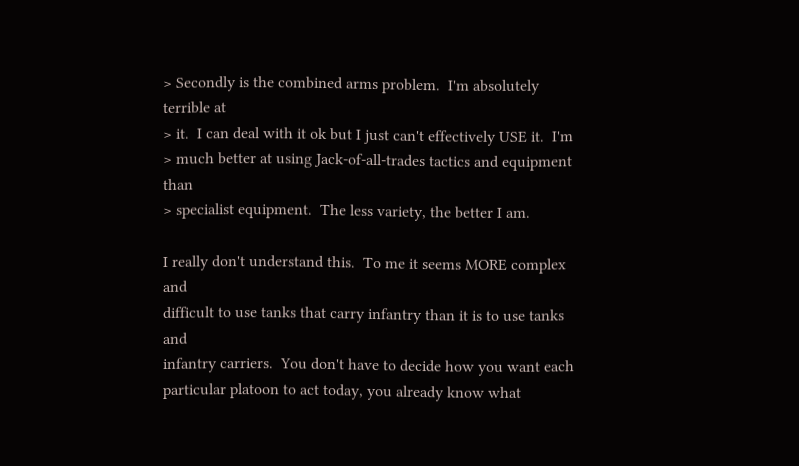> Secondly is the combined arms problem.  I'm absolutely terrible at
> it.  I can deal with it ok but I just can't effectively USE it.  I'm
> much better at using Jack-of-all-trades tactics and equipment than
> specialist equipment.  The less variety, the better I am.

I really don't understand this.  To me it seems MORE complex and
difficult to use tanks that carry infantry than it is to use tanks and
infantry carriers.  You don't have to decide how you want each
particular platoon to act today, you already know what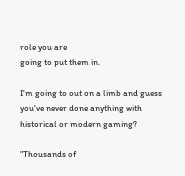role you are
going to put them in.

I'm going to out on a limb and guess you've never done anything with
historical or modern gaming?

"Thousands of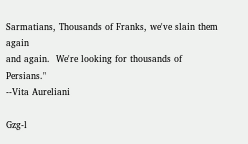Sarmatians, Thousands of Franks, we've slain them again
and again.  We're looking for thousands of Persians."
--Vita Aureliani

Gzg-l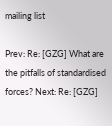mailing list

Prev: Re: [GZG] What are the pitfalls of standardised forces? Next: Re: [GZG]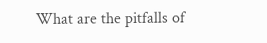What are the pitfalls of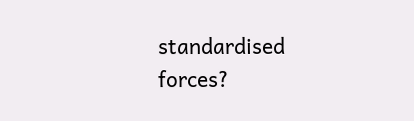standardised forces?